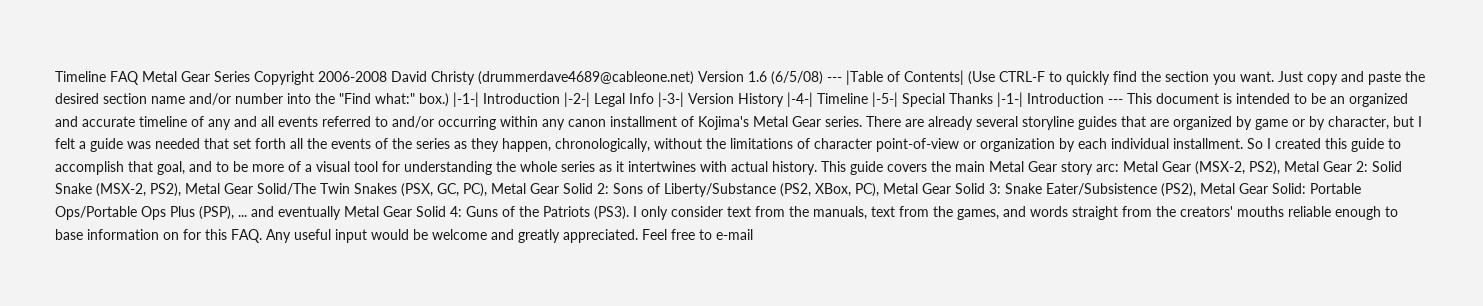Timeline FAQ Metal Gear Series Copyright 2006-2008 David Christy (drummerdave4689@cableone.net) Version 1.6 (6/5/08) --- |Table of Contents| (Use CTRL-F to quickly find the section you want. Just copy and paste the desired section name and/or number into the "Find what:" box.) |-1-| Introduction |-2-| Legal Info |-3-| Version History |-4-| Timeline |-5-| Special Thanks |-1-| Introduction --- This document is intended to be an organized and accurate timeline of any and all events referred to and/or occurring within any canon installment of Kojima's Metal Gear series. There are already several storyline guides that are organized by game or by character, but I felt a guide was needed that set forth all the events of the series as they happen, chronologically, without the limitations of character point-of-view or organization by each individual installment. So I created this guide to accomplish that goal, and to be more of a visual tool for understanding the whole series as it intertwines with actual history. This guide covers the main Metal Gear story arc: Metal Gear (MSX-2, PS2), Metal Gear 2: Solid Snake (MSX-2, PS2), Metal Gear Solid/The Twin Snakes (PSX, GC, PC), Metal Gear Solid 2: Sons of Liberty/Substance (PS2, XBox, PC), Metal Gear Solid 3: Snake Eater/Subsistence (PS2), Metal Gear Solid: Portable Ops/Portable Ops Plus (PSP), ... and eventually Metal Gear Solid 4: Guns of the Patriots (PS3). I only consider text from the manuals, text from the games, and words straight from the creators' mouths reliable enough to base information on for this FAQ. Any useful input would be welcome and greatly appreciated. Feel free to e-mail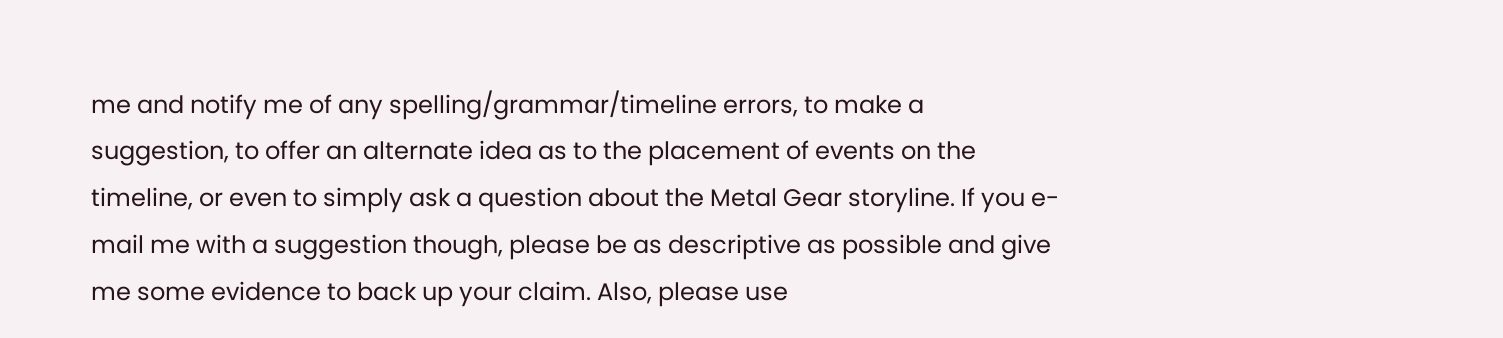me and notify me of any spelling/grammar/timeline errors, to make a suggestion, to offer an alternate idea as to the placement of events on the timeline, or even to simply ask a question about the Metal Gear storyline. If you e-mail me with a suggestion though, please be as descriptive as possible and give me some evidence to back up your claim. Also, please use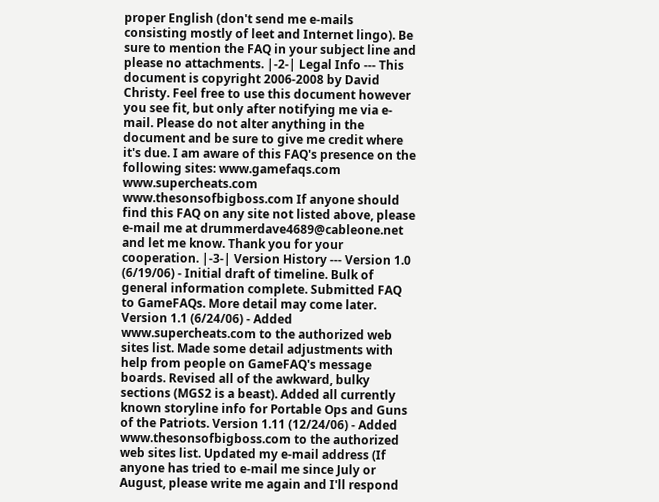proper English (don't send me e-mails consisting mostly of leet and Internet lingo). Be sure to mention the FAQ in your subject line and please no attachments. |-2-| Legal Info --- This document is copyright 2006-2008 by David Christy. Feel free to use this document however you see fit, but only after notifying me via e-mail. Please do not alter anything in the document and be sure to give me credit where it's due. I am aware of this FAQ's presence on the following sites: www.gamefaqs.com www.supercheats.com www.thesonsofbigboss.com If anyone should find this FAQ on any site not listed above, please e-mail me at drummerdave4689@cableone.net and let me know. Thank you for your cooperation. |-3-| Version History --- Version 1.0 (6/19/06) - Initial draft of timeline. Bulk of general information complete. Submitted FAQ to GameFAQs. More detail may come later. Version 1.1 (6/24/06) - Added www.supercheats.com to the authorized web sites list. Made some detail adjustments with help from people on GameFAQ's message boards. Revised all of the awkward, bulky sections (MGS2 is a beast). Added all currently known storyline info for Portable Ops and Guns of the Patriots. Version 1.11 (12/24/06) - Added www.thesonsofbigboss.com to the authorized web sites list. Updated my e-mail address (If anyone has tried to e-mail me since July or August, please write me again and I'll respond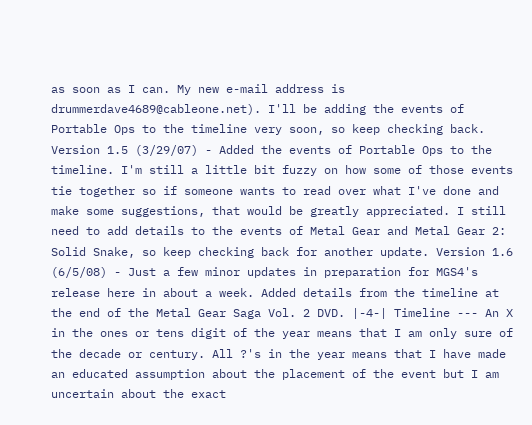as soon as I can. My new e-mail address is drummerdave4689@cableone.net). I'll be adding the events of Portable Ops to the timeline very soon, so keep checking back. Version 1.5 (3/29/07) - Added the events of Portable Ops to the timeline. I'm still a little bit fuzzy on how some of those events tie together so if someone wants to read over what I've done and make some suggestions, that would be greatly appreciated. I still need to add details to the events of Metal Gear and Metal Gear 2: Solid Snake, so keep checking back for another update. Version 1.6 (6/5/08) - Just a few minor updates in preparation for MGS4's release here in about a week. Added details from the timeline at the end of the Metal Gear Saga Vol. 2 DVD. |-4-| Timeline --- An X in the ones or tens digit of the year means that I am only sure of the decade or century. All ?'s in the year means that I have made an educated assumption about the placement of the event but I am uncertain about the exact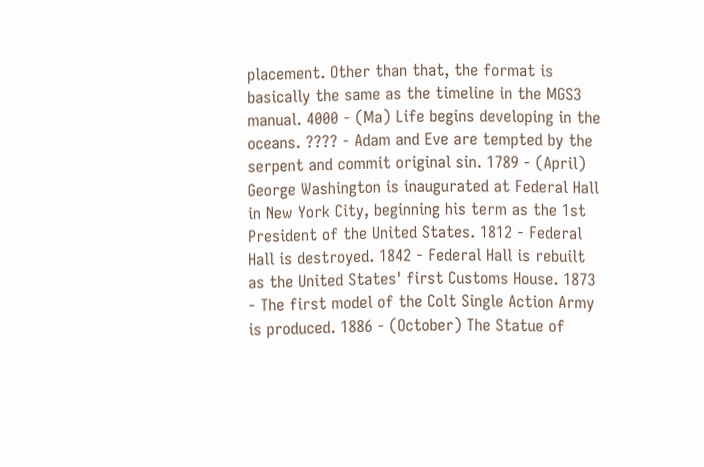placement. Other than that, the format is basically the same as the timeline in the MGS3 manual. 4000 - (Ma) Life begins developing in the oceans. ???? - Adam and Eve are tempted by the serpent and commit original sin. 1789 - (April) George Washington is inaugurated at Federal Hall in New York City, beginning his term as the 1st President of the United States. 1812 - Federal Hall is destroyed. 1842 - Federal Hall is rebuilt as the United States' first Customs House. 1873 - The first model of the Colt Single Action Army is produced. 1886 - (October) The Statue of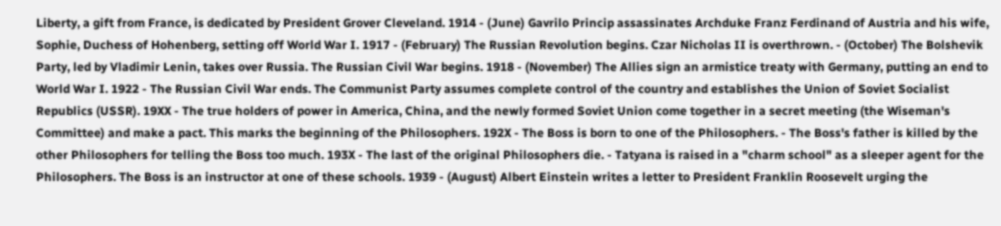Liberty, a gift from France, is dedicated by President Grover Cleveland. 1914 - (June) Gavrilo Princip assassinates Archduke Franz Ferdinand of Austria and his wife, Sophie, Duchess of Hohenberg, setting off World War I. 1917 - (February) The Russian Revolution begins. Czar Nicholas II is overthrown. - (October) The Bolshevik Party, led by Vladimir Lenin, takes over Russia. The Russian Civil War begins. 1918 - (November) The Allies sign an armistice treaty with Germany, putting an end to World War I. 1922 - The Russian Civil War ends. The Communist Party assumes complete control of the country and establishes the Union of Soviet Socialist Republics (USSR). 19XX - The true holders of power in America, China, and the newly formed Soviet Union come together in a secret meeting (the Wiseman's Committee) and make a pact. This marks the beginning of the Philosophers. 192X - The Boss is born to one of the Philosophers. - The Boss's father is killed by the other Philosophers for telling the Boss too much. 193X - The last of the original Philosophers die. - Tatyana is raised in a "charm school" as a sleeper agent for the Philosophers. The Boss is an instructor at one of these schools. 1939 - (August) Albert Einstein writes a letter to President Franklin Roosevelt urging the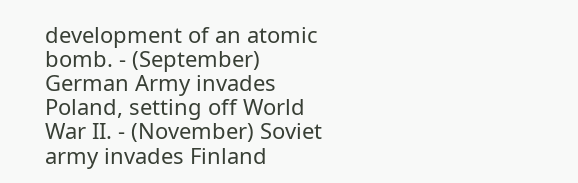development of an atomic bomb. - (September) German Army invades Poland, setting off World War II. - (November) Soviet army invades Finland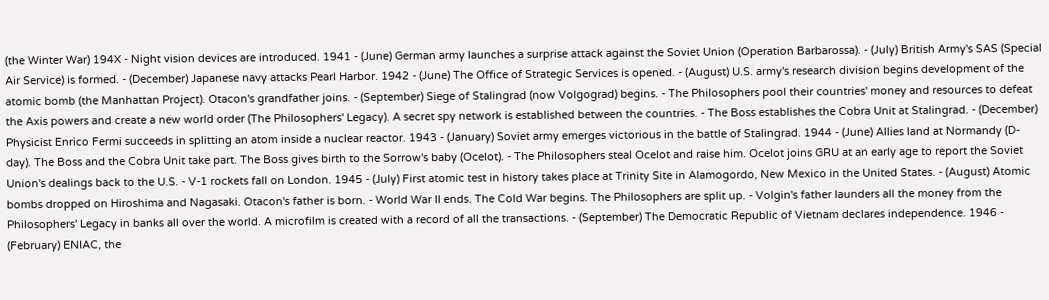(the Winter War) 194X - Night vision devices are introduced. 1941 - (June) German army launches a surprise attack against the Soviet Union (Operation Barbarossa). - (July) British Army's SAS (Special Air Service) is formed. - (December) Japanese navy attacks Pearl Harbor. 1942 - (June) The Office of Strategic Services is opened. - (August) U.S. army's research division begins development of the atomic bomb (the Manhattan Project). Otacon's grandfather joins. - (September) Siege of Stalingrad (now Volgograd) begins. - The Philosophers pool their countries' money and resources to defeat the Axis powers and create a new world order (The Philosophers' Legacy). A secret spy network is established between the countries. - The Boss establishes the Cobra Unit at Stalingrad. - (December) Physicist Enrico Fermi succeeds in splitting an atom inside a nuclear reactor. 1943 - (January) Soviet army emerges victorious in the battle of Stalingrad. 1944 - (June) Allies land at Normandy (D-day). The Boss and the Cobra Unit take part. The Boss gives birth to the Sorrow's baby (Ocelot). - The Philosophers steal Ocelot and raise him. Ocelot joins GRU at an early age to report the Soviet Union's dealings back to the U.S. - V-1 rockets fall on London. 1945 - (July) First atomic test in history takes place at Trinity Site in Alamogordo, New Mexico in the United States. - (August) Atomic bombs dropped on Hiroshima and Nagasaki. Otacon's father is born. - World War II ends. The Cold War begins. The Philosophers are split up. - Volgin's father launders all the money from the Philosophers' Legacy in banks all over the world. A microfilm is created with a record of all the transactions. - (September) The Democratic Republic of Vietnam declares independence. 1946 - (February) ENIAC, the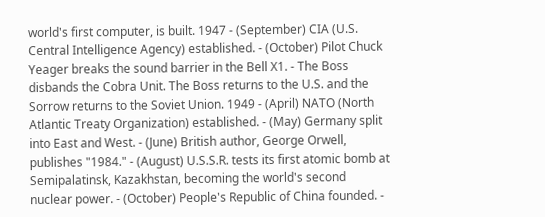world's first computer, is built. 1947 - (September) CIA (U.S. Central Intelligence Agency) established. - (October) Pilot Chuck Yeager breaks the sound barrier in the Bell X1. - The Boss disbands the Cobra Unit. The Boss returns to the U.S. and the Sorrow returns to the Soviet Union. 1949 - (April) NATO (North Atlantic Treaty Organization) established. - (May) Germany split into East and West. - (June) British author, George Orwell, publishes "1984." - (August) U.S.S.R. tests its first atomic bomb at Semipalatinsk, Kazakhstan, becoming the world's second nuclear power. - (October) People's Republic of China founded. -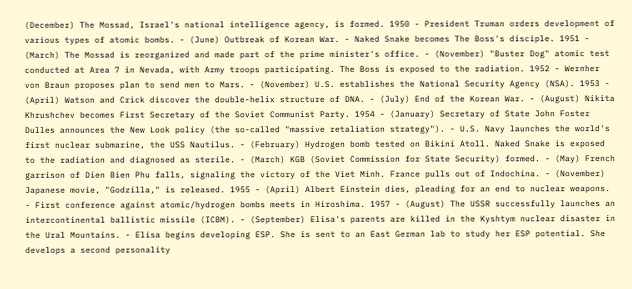(December) The Mossad, Israel's national intelligence agency, is formed. 1950 - President Truman orders development of various types of atomic bombs. - (June) Outbreak of Korean War. - Naked Snake becomes The Boss's disciple. 1951 - (March) The Mossad is reorganized and made part of the prime minister's office. - (November) "Buster Dog" atomic test conducted at Area 7 in Nevada, with Army troops participating. The Boss is exposed to the radiation. 1952 - Wernher von Braun proposes plan to send men to Mars. - (November) U.S. establishes the National Security Agency (NSA). 1953 - (April) Watson and Crick discover the double-helix structure of DNA. - (July) End of the Korean War. - (August) Nikita Khrushchev becomes First Secretary of the Soviet Communist Party. 1954 - (January) Secretary of State John Foster Dulles announces the New Look policy (the so-called "massive retaliation strategy"). - U.S. Navy launches the world's first nuclear submarine, the USS Nautilus. - (February) Hydrogen bomb tested on Bikini Atoll. Naked Snake is exposed to the radiation and diagnosed as sterile. - (March) KGB (Soviet Commission for State Security) formed. - (May) French garrison of Dien Bien Phu falls, signaling the victory of the Viet Minh. France pulls out of Indochina. - (November) Japanese movie, "Godzilla," is released. 1955 - (April) Albert Einstein dies, pleading for an end to nuclear weapons. - First conference against atomic/hydrogen bombs meets in Hiroshima. 1957 - (August) The USSR successfully launches an intercontinental ballistic missile (ICBM). - (September) Elisa's parents are killed in the Kyshtym nuclear disaster in the Ural Mountains. - Elisa begins developing ESP. She is sent to an East German lab to study her ESP potential. She develops a second personality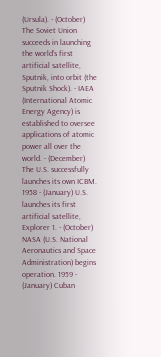(Ursula). - (October) The Soviet Union succeeds in launching the world's first artificial satellite, Sputnik, into orbit (the Sputnik Shock). - IAEA (International Atomic Energy Agency) is established to oversee applications of atomic power all over the world. - (December) The U.S. successfully launches its own ICBM. 1958 - (January) U.S. launches its first artificial satellite, Explorer 1. - (October) NASA (U.S. National Aeronautics and Space Administration) begins operation. 1959 - (January) Cuban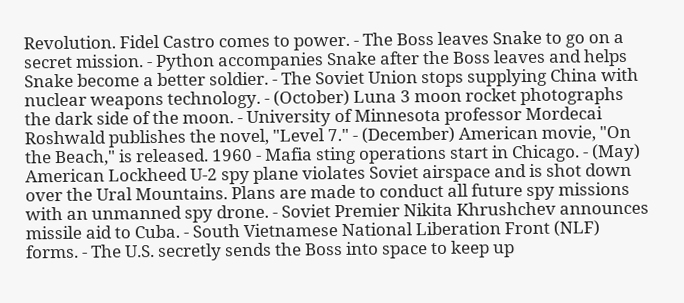Revolution. Fidel Castro comes to power. - The Boss leaves Snake to go on a secret mission. - Python accompanies Snake after the Boss leaves and helps Snake become a better soldier. - The Soviet Union stops supplying China with nuclear weapons technology. - (October) Luna 3 moon rocket photographs the dark side of the moon. - University of Minnesota professor Mordecai Roshwald publishes the novel, "Level 7." - (December) American movie, "On the Beach," is released. 1960 - Mafia sting operations start in Chicago. - (May) American Lockheed U-2 spy plane violates Soviet airspace and is shot down over the Ural Mountains. Plans are made to conduct all future spy missions with an unmanned spy drone. - Soviet Premier Nikita Khrushchev announces missile aid to Cuba. - South Vietnamese National Liberation Front (NLF) forms. - The U.S. secretly sends the Boss into space to keep up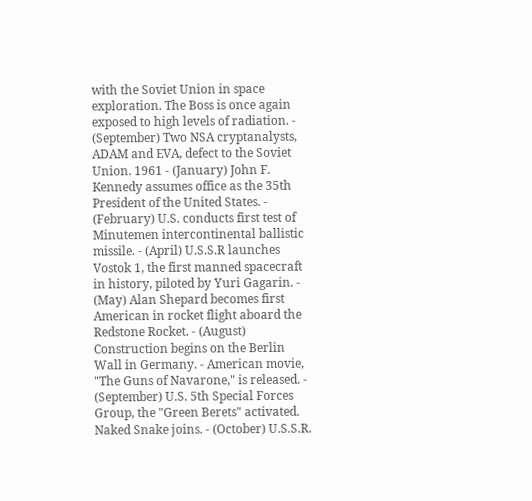with the Soviet Union in space exploration. The Boss is once again exposed to high levels of radiation. - (September) Two NSA cryptanalysts, ADAM and EVA, defect to the Soviet Union. 1961 - (January) John F. Kennedy assumes office as the 35th President of the United States. - (February) U.S. conducts first test of Minutemen intercontinental ballistic missile. - (April) U.S.S.R launches Vostok 1, the first manned spacecraft in history, piloted by Yuri Gagarin. - (May) Alan Shepard becomes first American in rocket flight aboard the Redstone Rocket. - (August) Construction begins on the Berlin Wall in Germany. - American movie, "The Guns of Navarone," is released. - (September) U.S. 5th Special Forces Group, the "Green Berets" activated. Naked Snake joins. - (October) U.S.S.R.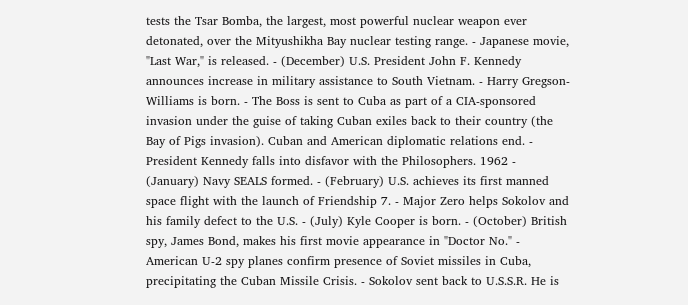tests the Tsar Bomba, the largest, most powerful nuclear weapon ever detonated, over the Mityushikha Bay nuclear testing range. - Japanese movie, "Last War," is released. - (December) U.S. President John F. Kennedy announces increase in military assistance to South Vietnam. - Harry Gregson-Williams is born. - The Boss is sent to Cuba as part of a CIA-sponsored invasion under the guise of taking Cuban exiles back to their country (the Bay of Pigs invasion). Cuban and American diplomatic relations end. - President Kennedy falls into disfavor with the Philosophers. 1962 - (January) Navy SEALS formed. - (February) U.S. achieves its first manned space flight with the launch of Friendship 7. - Major Zero helps Sokolov and his family defect to the U.S. - (July) Kyle Cooper is born. - (October) British spy, James Bond, makes his first movie appearance in "Doctor No." - American U-2 spy planes confirm presence of Soviet missiles in Cuba, precipitating the Cuban Missile Crisis. - Sokolov sent back to U.S.S.R. He is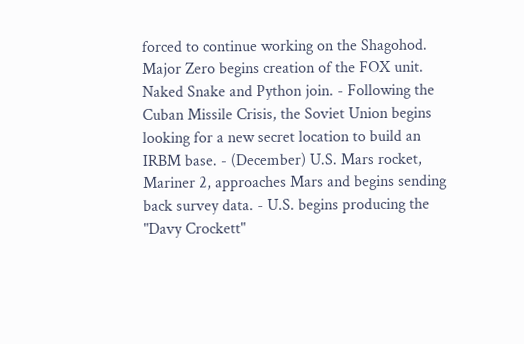forced to continue working on the Shagohod. Major Zero begins creation of the FOX unit. Naked Snake and Python join. - Following the Cuban Missile Crisis, the Soviet Union begins looking for a new secret location to build an IRBM base. - (December) U.S. Mars rocket, Mariner 2, approaches Mars and begins sending back survey data. - U.S. begins producing the "Davy Crockett"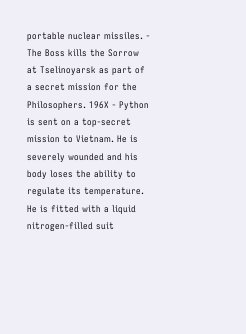portable nuclear missiles. - The Boss kills the Sorrow at Tselinoyarsk as part of a secret mission for the Philosophers. 196X - Python is sent on a top-secret mission to Vietnam. He is severely wounded and his body loses the ability to regulate its temperature. He is fitted with a liquid nitrogen-filled suit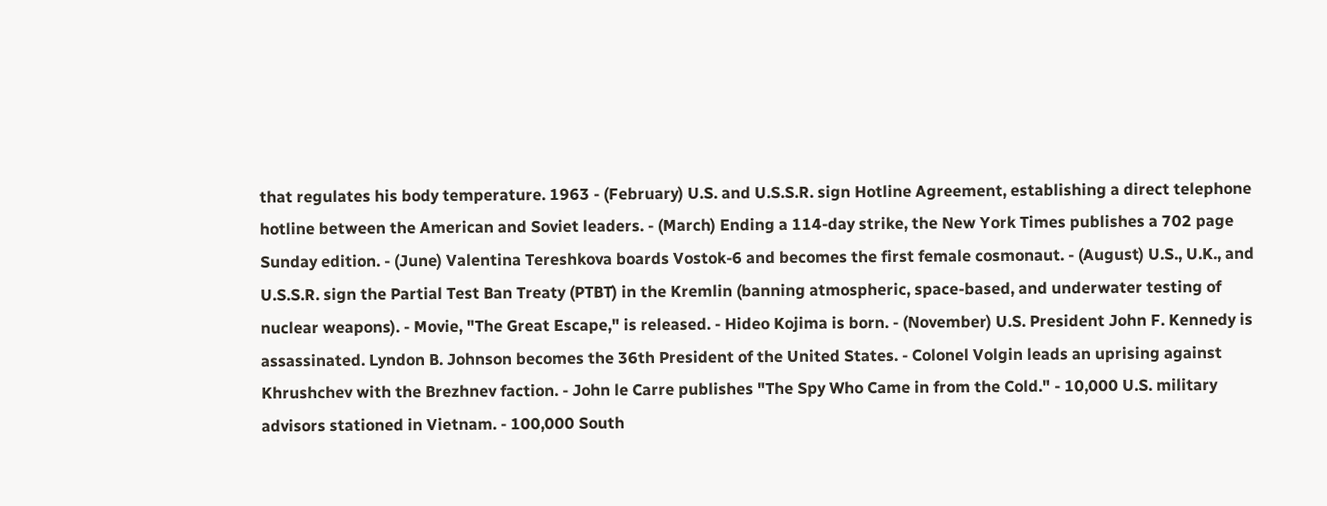that regulates his body temperature. 1963 - (February) U.S. and U.S.S.R. sign Hotline Agreement, establishing a direct telephone hotline between the American and Soviet leaders. - (March) Ending a 114-day strike, the New York Times publishes a 702 page Sunday edition. - (June) Valentina Tereshkova boards Vostok-6 and becomes the first female cosmonaut. - (August) U.S., U.K., and U.S.S.R. sign the Partial Test Ban Treaty (PTBT) in the Kremlin (banning atmospheric, space-based, and underwater testing of nuclear weapons). - Movie, "The Great Escape," is released. - Hideo Kojima is born. - (November) U.S. President John F. Kennedy is assassinated. Lyndon B. Johnson becomes the 36th President of the United States. - Colonel Volgin leads an uprising against Khrushchev with the Brezhnev faction. - John le Carre publishes "The Spy Who Came in from the Cold." - 10,000 U.S. military advisors stationed in Vietnam. - 100,000 South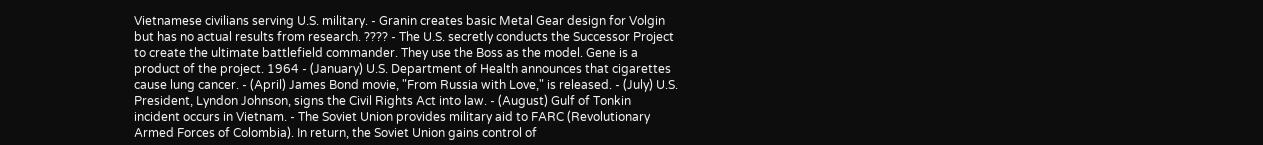Vietnamese civilians serving U.S. military. - Granin creates basic Metal Gear design for Volgin but has no actual results from research. ???? - The U.S. secretly conducts the Successor Project to create the ultimate battlefield commander. They use the Boss as the model. Gene is a product of the project. 1964 - (January) U.S. Department of Health announces that cigarettes cause lung cancer. - (April) James Bond movie, "From Russia with Love," is released. - (July) U.S. President, Lyndon Johnson, signs the Civil Rights Act into law. - (August) Gulf of Tonkin incident occurs in Vietnam. - The Soviet Union provides military aid to FARC (Revolutionary Armed Forces of Colombia). In return, the Soviet Union gains control of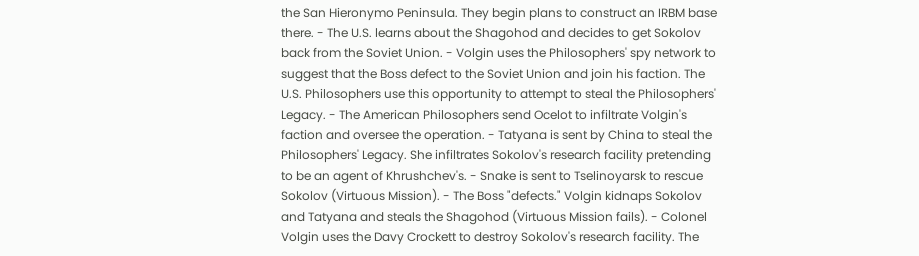the San Hieronymo Peninsula. They begin plans to construct an IRBM base there. - The U.S. learns about the Shagohod and decides to get Sokolov back from the Soviet Union. - Volgin uses the Philosophers' spy network to suggest that the Boss defect to the Soviet Union and join his faction. The U.S. Philosophers use this opportunity to attempt to steal the Philosophers' Legacy. - The American Philosophers send Ocelot to infiltrate Volgin's faction and oversee the operation. - Tatyana is sent by China to steal the Philosophers' Legacy. She infiltrates Sokolov's research facility pretending to be an agent of Khrushchev's. - Snake is sent to Tselinoyarsk to rescue Sokolov (Virtuous Mission). - The Boss "defects." Volgin kidnaps Sokolov and Tatyana and steals the Shagohod (Virtuous Mission fails). - Colonel Volgin uses the Davy Crockett to destroy Sokolov's research facility. The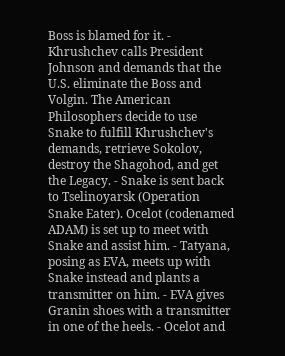Boss is blamed for it. - Khrushchev calls President Johnson and demands that the U.S. eliminate the Boss and Volgin. The American Philosophers decide to use Snake to fulfill Khrushchev's demands, retrieve Sokolov, destroy the Shagohod, and get the Legacy. - Snake is sent back to Tselinoyarsk (Operation Snake Eater). Ocelot (codenamed ADAM) is set up to meet with Snake and assist him. - Tatyana, posing as EVA, meets up with Snake instead and plants a transmitter on him. - EVA gives Granin shoes with a transmitter in one of the heels. - Ocelot and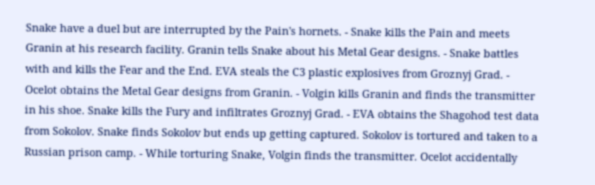Snake have a duel but are interrupted by the Pain's hornets. - Snake kills the Pain and meets Granin at his research facility. Granin tells Snake about his Metal Gear designs. - Snake battles with and kills the Fear and the End. EVA steals the C3 plastic explosives from Groznyj Grad. - Ocelot obtains the Metal Gear designs from Granin. - Volgin kills Granin and finds the transmitter in his shoe. Snake kills the Fury and infiltrates Groznyj Grad. - EVA obtains the Shagohod test data from Sokolov. Snake finds Sokolov but ends up getting captured. Sokolov is tortured and taken to a Russian prison camp. - While torturing Snake, Volgin finds the transmitter. Ocelot accidentally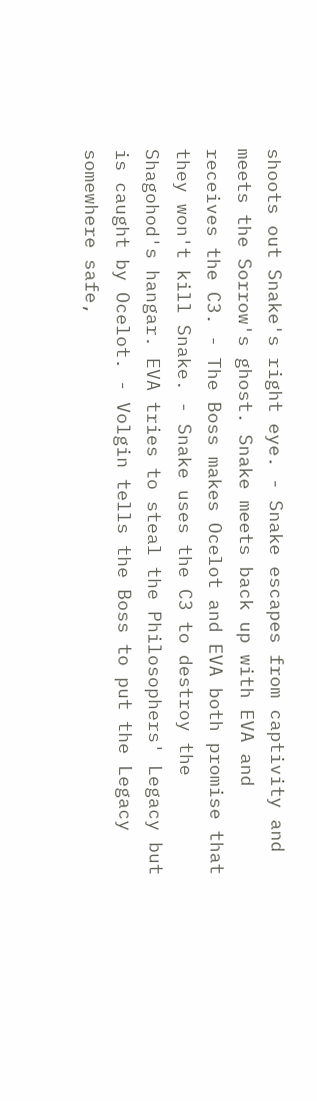shoots out Snake's right eye. - Snake escapes from captivity and meets the Sorrow's ghost. Snake meets back up with EVA and receives the C3. - The Boss makes Ocelot and EVA both promise that they won't kill Snake. - Snake uses the C3 to destroy the Shagohod's hangar. EVA tries to steal the Philosophers' Legacy but is caught by Ocelot. - Volgin tells the Boss to put the Legacy somewhere safe,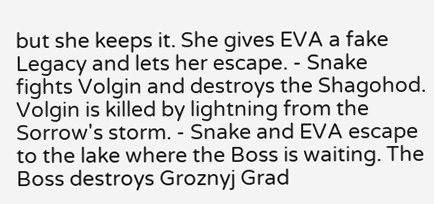but she keeps it. She gives EVA a fake Legacy and lets her escape. - Snake fights Volgin and destroys the Shagohod. Volgin is killed by lightning from the Sorrow's storm. - Snake and EVA escape to the lake where the Boss is waiting. The Boss destroys Groznyj Grad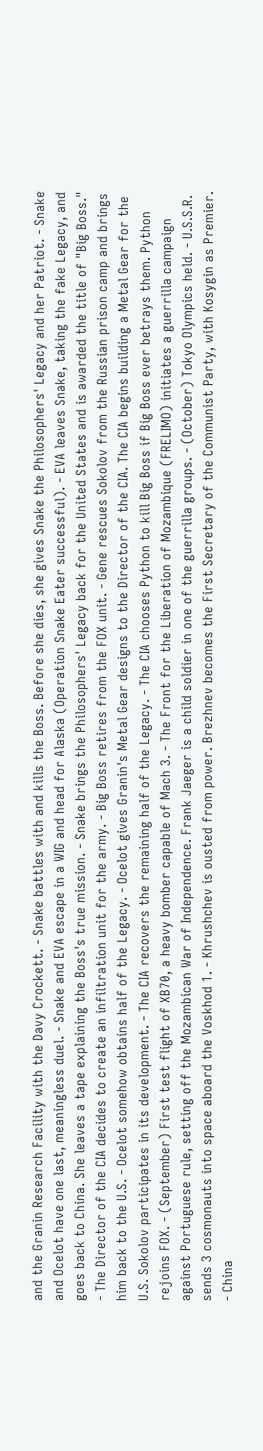and the Granin Research Facility with the Davy Crockett. - Snake battles with and kills the Boss. Before she dies, she gives Snake the Philosophers' Legacy and her Patriot. - Snake and Ocelot have one last, meaningless duel. - Snake and EVA escape in a WIG and head for Alaska (Operation Snake Eater successful). - EVA leaves Snake, taking the fake Legacy, and goes back to China. She leaves a tape explaining the Boss's true mission. - Snake brings the Philosophers' Legacy back for the United States and is awarded the title of "Big Boss." - The Director of the CIA decides to create an infiltration unit for the army. - Big Boss retires from the FOX unit. - Gene rescues Sokolov from the Russian prison camp and brings him back to the U.S. - Ocelot somehow obtains half of the Legacy. - Ocelot gives Granin's Metal Gear designs to the Director of the CIA. The CIA begins building a Metal Gear for the U.S. Sokolov participates in its development. - The CIA recovers the remaining half of the Legacy. - The CIA chooses Python to kill Big Boss if Big Boss ever betrays them. Python rejoins FOX. - (September) First test flight of XB70, a heavy bomber capable of Mach 3. - The Front for the Liberation of Mozambique (FRELIMO) initiates a guerrilla campaign against Portuguese rule, setting off the Mozambican War of Independence. Frank Jaeger is a child soldier in one of the guerrilla groups. - (October) Tokyo Olympics held. - U.S.S.R. sends 3 cosmonauts into space aboard the Voskhod 1. - Khrushchev is ousted from power. Brezhnev becomes the First Secretary of the Communist Party, with Kosygin as Premier. - China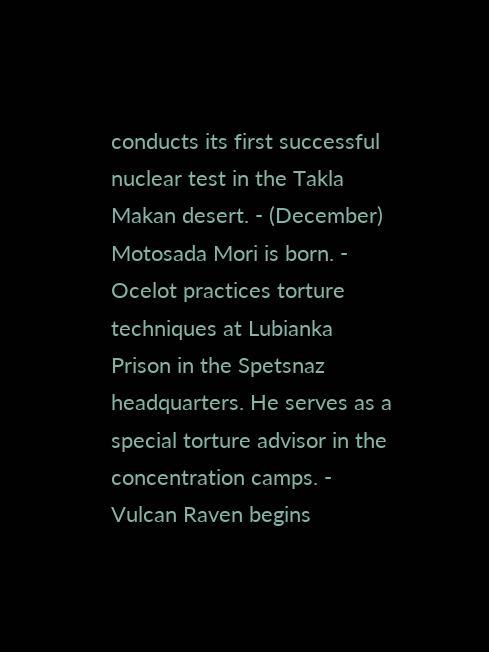conducts its first successful nuclear test in the Takla Makan desert. - (December) Motosada Mori is born. - Ocelot practices torture techniques at Lubianka Prison in the Spetsnaz headquarters. He serves as a special torture advisor in the concentration camps. - Vulcan Raven begins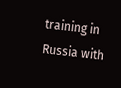training in Russia with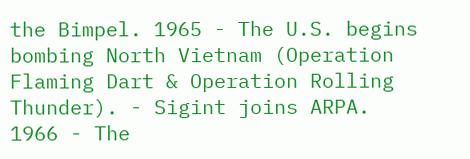the Bimpel. 1965 - The U.S. begins bombing North Vietnam (Operation Flaming Dart & Operation Rolling Thunder). - Sigint joins ARPA. 1966 - The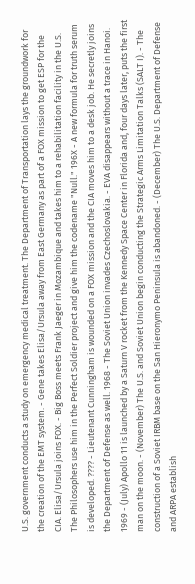U.S. government conducts a study on emergency medical treatment. The Department of Transportation lays the groundwork for the creation of the EMT system. - Gene takes Elisa/Ursula away from East Germany as part of a FOX mission to get ESP for the CIA. Elisa/Ursula joins FOX. - Big Boss meets Frank Jaeger in Mozambique and takes him to a rehabilitation facility in the U.S. The Philosophers use him in the Perfect Soldier project and give him the codename "Null." 196X - A new formula for truth serum is developed. ???? - Lieutenant Cunningham is wounded on a FOX mission and the CIA moves him to a desk job. He secretly joins the Department of Defense as well. 1968 - The Soviet Union invades Czechoslovakia. - EVA disappears without a trace in Hanoi. 1969 - (July) Apollo 11 is launched by a Saturn V rocket from the Kennedy Space Center in Florida and, four days later, puts the first man on the moon. - (November) The U.S. and Soviet Union begin conducting the Strategic Arms Limitation Talks (SALT I). - The construction of a Soviet IRBM base on the San Hieronymo Peninsula is abandoned. - (December) The U.S. Department of Defense and ARPA establish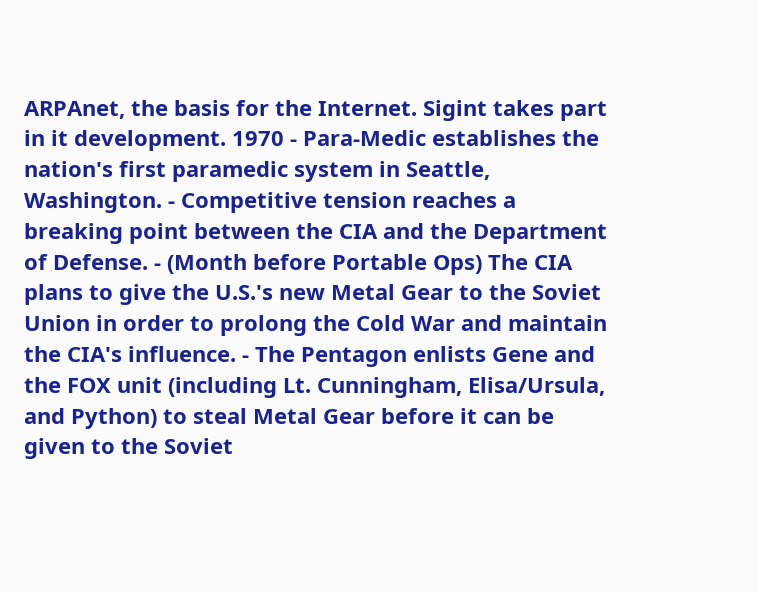ARPAnet, the basis for the Internet. Sigint takes part in it development. 1970 - Para-Medic establishes the nation's first paramedic system in Seattle, Washington. - Competitive tension reaches a breaking point between the CIA and the Department of Defense. - (Month before Portable Ops) The CIA plans to give the U.S.'s new Metal Gear to the Soviet Union in order to prolong the Cold War and maintain the CIA's influence. - The Pentagon enlists Gene and the FOX unit (including Lt. Cunningham, Elisa/Ursula, and Python) to steal Metal Gear before it can be given to the Soviet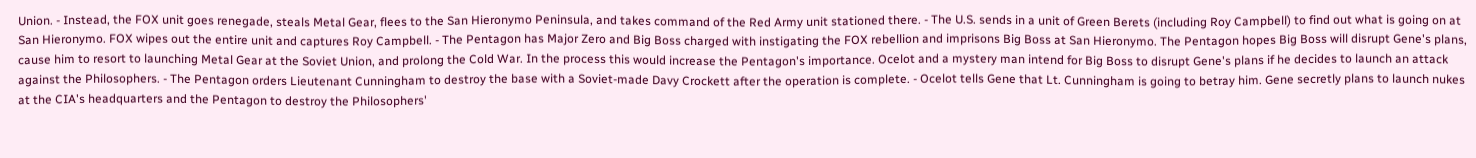Union. - Instead, the FOX unit goes renegade, steals Metal Gear, flees to the San Hieronymo Peninsula, and takes command of the Red Army unit stationed there. - The U.S. sends in a unit of Green Berets (including Roy Campbell) to find out what is going on at San Hieronymo. FOX wipes out the entire unit and captures Roy Campbell. - The Pentagon has Major Zero and Big Boss charged with instigating the FOX rebellion and imprisons Big Boss at San Hieronymo. The Pentagon hopes Big Boss will disrupt Gene's plans, cause him to resort to launching Metal Gear at the Soviet Union, and prolong the Cold War. In the process this would increase the Pentagon's importance. Ocelot and a mystery man intend for Big Boss to disrupt Gene's plans if he decides to launch an attack against the Philosophers. - The Pentagon orders Lieutenant Cunningham to destroy the base with a Soviet-made Davy Crockett after the operation is complete. - Ocelot tells Gene that Lt. Cunningham is going to betray him. Gene secretly plans to launch nukes at the CIA's headquarters and the Pentagon to destroy the Philosophers'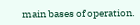main bases of operation.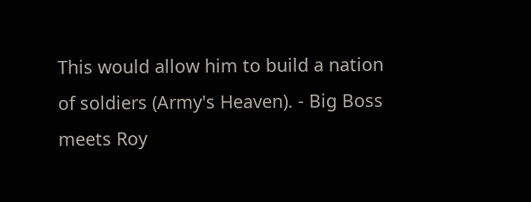This would allow him to build a nation of soldiers (Army's Heaven). - Big Boss meets Roy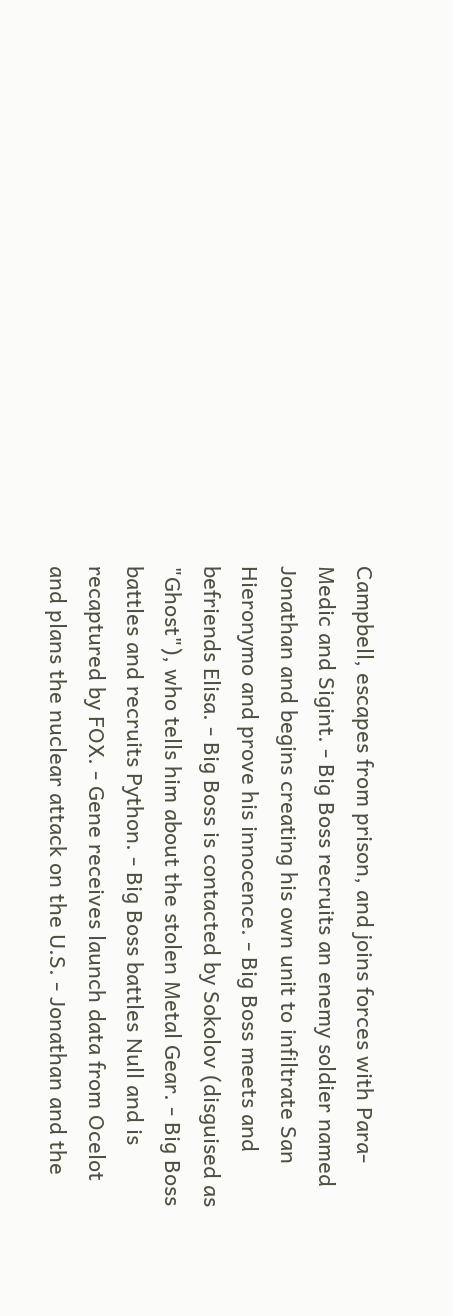Campbell, escapes from prison, and joins forces with Para-Medic and Sigint. - Big Boss recruits an enemy soldier named Jonathan and begins creating his own unit to infiltrate San Hieronymo and prove his innocence. - Big Boss meets and befriends Elisa. - Big Boss is contacted by Sokolov (disguised as "Ghost"), who tells him about the stolen Metal Gear. - Big Boss battles and recruits Python. - Big Boss battles Null and is recaptured by FOX. - Gene receives launch data from Ocelot and plans the nuclear attack on the U.S. - Jonathan and the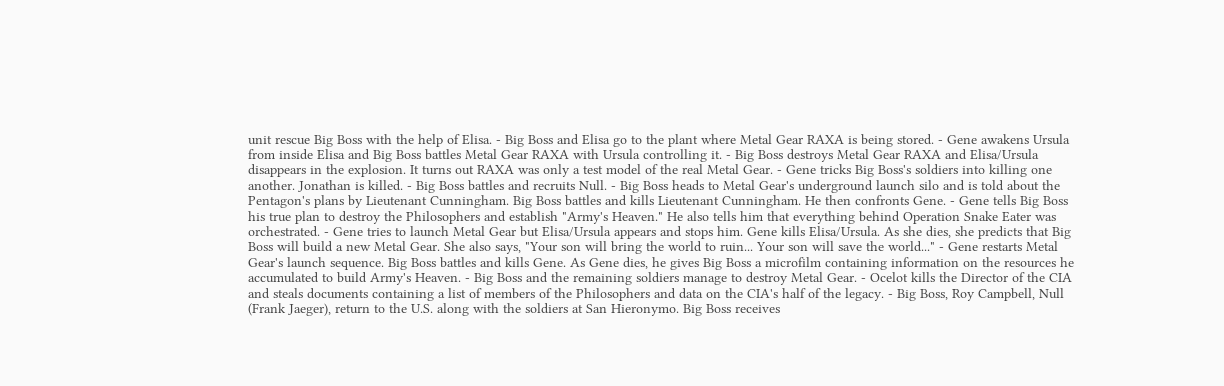unit rescue Big Boss with the help of Elisa. - Big Boss and Elisa go to the plant where Metal Gear RAXA is being stored. - Gene awakens Ursula from inside Elisa and Big Boss battles Metal Gear RAXA with Ursula controlling it. - Big Boss destroys Metal Gear RAXA and Elisa/Ursula disappears in the explosion. It turns out RAXA was only a test model of the real Metal Gear. - Gene tricks Big Boss's soldiers into killing one another. Jonathan is killed. - Big Boss battles and recruits Null. - Big Boss heads to Metal Gear's underground launch silo and is told about the Pentagon's plans by Lieutenant Cunningham. Big Boss battles and kills Lieutenant Cunningham. He then confronts Gene. - Gene tells Big Boss his true plan to destroy the Philosophers and establish "Army's Heaven." He also tells him that everything behind Operation Snake Eater was orchestrated. - Gene tries to launch Metal Gear but Elisa/Ursula appears and stops him. Gene kills Elisa/Ursula. As she dies, she predicts that Big Boss will build a new Metal Gear. She also says, "Your son will bring the world to ruin... Your son will save the world..." - Gene restarts Metal Gear's launch sequence. Big Boss battles and kills Gene. As Gene dies, he gives Big Boss a microfilm containing information on the resources he accumulated to build Army's Heaven. - Big Boss and the remaining soldiers manage to destroy Metal Gear. - Ocelot kills the Director of the CIA and steals documents containing a list of members of the Philosophers and data on the CIA's half of the legacy. - Big Boss, Roy Campbell, Null (Frank Jaeger), return to the U.S. along with the soldiers at San Hieronymo. Big Boss receives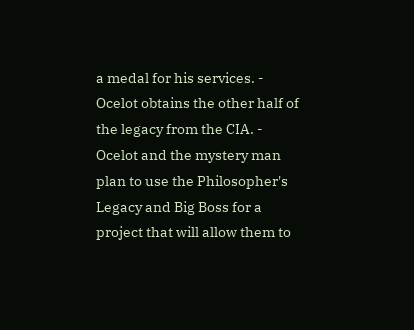a medal for his services. - Ocelot obtains the other half of the legacy from the CIA. - Ocelot and the mystery man plan to use the Philosopher's Legacy and Big Boss for a project that will allow them to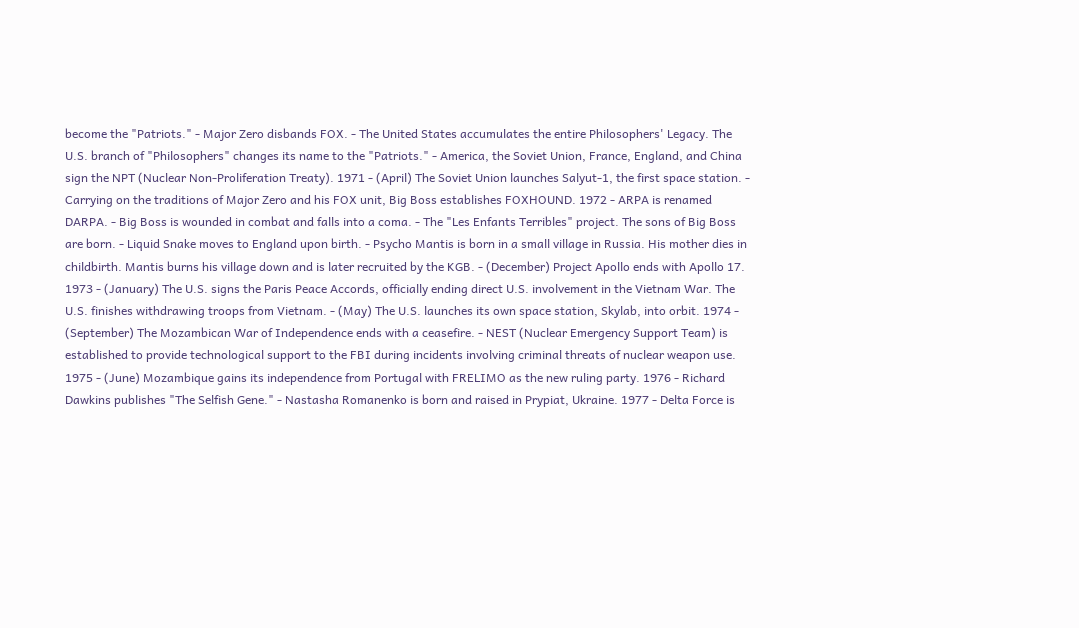become the "Patriots." - Major Zero disbands FOX. - The United States accumulates the entire Philosophers' Legacy. The U.S. branch of "Philosophers" changes its name to the "Patriots." - America, the Soviet Union, France, England, and China sign the NPT (Nuclear Non-Proliferation Treaty). 1971 - (April) The Soviet Union launches Salyut-1, the first space station. - Carrying on the traditions of Major Zero and his FOX unit, Big Boss establishes FOXHOUND. 1972 - ARPA is renamed DARPA. - Big Boss is wounded in combat and falls into a coma. - The "Les Enfants Terribles" project. The sons of Big Boss are born. - Liquid Snake moves to England upon birth. - Psycho Mantis is born in a small village in Russia. His mother dies in childbirth. Mantis burns his village down and is later recruited by the KGB. - (December) Project Apollo ends with Apollo 17. 1973 - (January) The U.S. signs the Paris Peace Accords, officially ending direct U.S. involvement in the Vietnam War. The U.S. finishes withdrawing troops from Vietnam. - (May) The U.S. launches its own space station, Skylab, into orbit. 1974 - (September) The Mozambican War of Independence ends with a ceasefire. - NEST (Nuclear Emergency Support Team) is established to provide technological support to the FBI during incidents involving criminal threats of nuclear weapon use. 1975 - (June) Mozambique gains its independence from Portugal with FRELIMO as the new ruling party. 1976 - Richard Dawkins publishes "The Selfish Gene." - Nastasha Romanenko is born and raised in Prypiat, Ukraine. 1977 - Delta Force is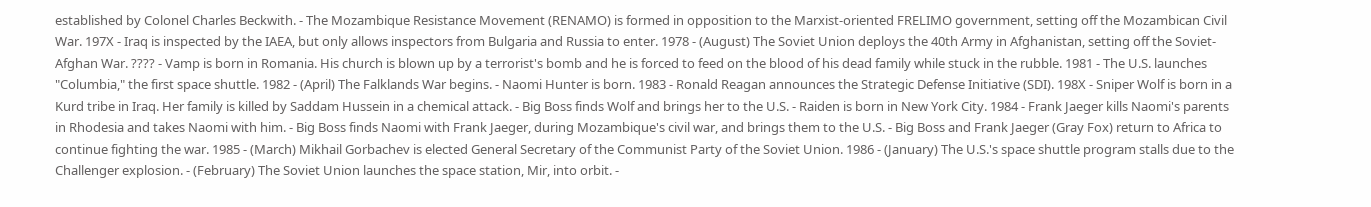established by Colonel Charles Beckwith. - The Mozambique Resistance Movement (RENAMO) is formed in opposition to the Marxist-oriented FRELIMO government, setting off the Mozambican Civil War. 197X - Iraq is inspected by the IAEA, but only allows inspectors from Bulgaria and Russia to enter. 1978 - (August) The Soviet Union deploys the 40th Army in Afghanistan, setting off the Soviet-Afghan War. ???? - Vamp is born in Romania. His church is blown up by a terrorist's bomb and he is forced to feed on the blood of his dead family while stuck in the rubble. 1981 - The U.S. launches "Columbia," the first space shuttle. 1982 - (April) The Falklands War begins. - Naomi Hunter is born. 1983 - Ronald Reagan announces the Strategic Defense Initiative (SDI). 198X - Sniper Wolf is born in a Kurd tribe in Iraq. Her family is killed by Saddam Hussein in a chemical attack. - Big Boss finds Wolf and brings her to the U.S. - Raiden is born in New York City. 1984 - Frank Jaeger kills Naomi's parents in Rhodesia and takes Naomi with him. - Big Boss finds Naomi with Frank Jaeger, during Mozambique's civil war, and brings them to the U.S. - Big Boss and Frank Jaeger (Gray Fox) return to Africa to continue fighting the war. 1985 - (March) Mikhail Gorbachev is elected General Secretary of the Communist Party of the Soviet Union. 1986 - (January) The U.S.'s space shuttle program stalls due to the Challenger explosion. - (February) The Soviet Union launches the space station, Mir, into orbit. -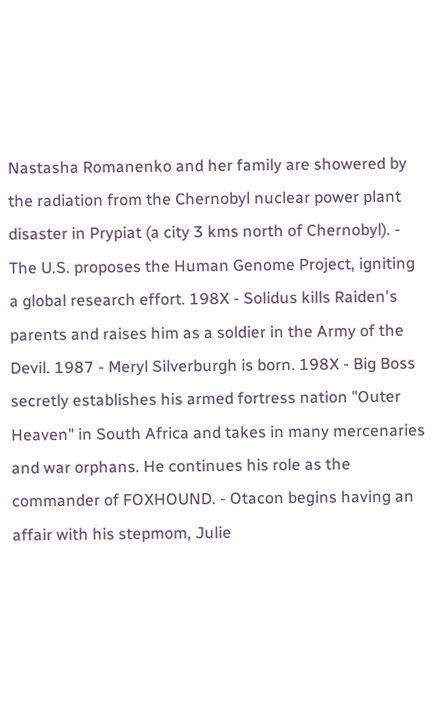Nastasha Romanenko and her family are showered by the radiation from the Chernobyl nuclear power plant disaster in Prypiat (a city 3 kms north of Chernobyl). - The U.S. proposes the Human Genome Project, igniting a global research effort. 198X - Solidus kills Raiden's parents and raises him as a soldier in the Army of the Devil. 1987 - Meryl Silverburgh is born. 198X - Big Boss secretly establishes his armed fortress nation "Outer Heaven" in South Africa and takes in many mercenaries and war orphans. He continues his role as the commander of FOXHOUND. - Otacon begins having an affair with his stepmom, Julie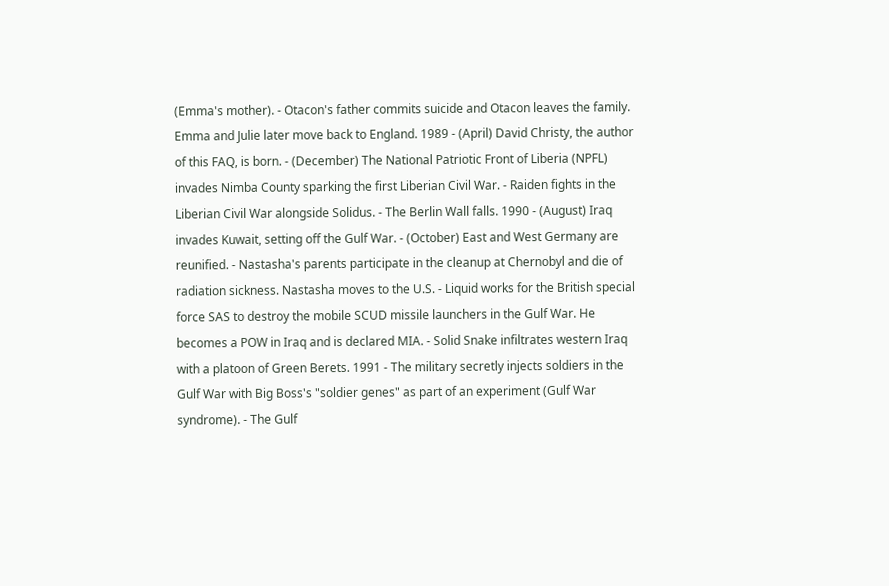(Emma's mother). - Otacon's father commits suicide and Otacon leaves the family. Emma and Julie later move back to England. 1989 - (April) David Christy, the author of this FAQ, is born. - (December) The National Patriotic Front of Liberia (NPFL) invades Nimba County sparking the first Liberian Civil War. - Raiden fights in the Liberian Civil War alongside Solidus. - The Berlin Wall falls. 1990 - (August) Iraq invades Kuwait, setting off the Gulf War. - (October) East and West Germany are reunified. - Nastasha's parents participate in the cleanup at Chernobyl and die of radiation sickness. Nastasha moves to the U.S. - Liquid works for the British special force SAS to destroy the mobile SCUD missile launchers in the Gulf War. He becomes a POW in Iraq and is declared MIA. - Solid Snake infiltrates western Iraq with a platoon of Green Berets. 1991 - The military secretly injects soldiers in the Gulf War with Big Boss's "soldier genes" as part of an experiment (Gulf War syndrome). - The Gulf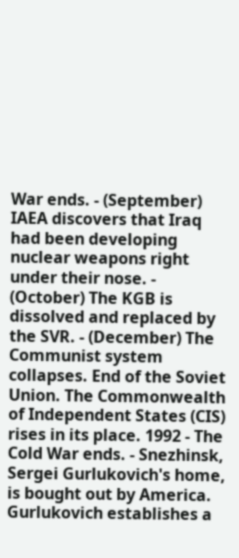War ends. - (September) IAEA discovers that Iraq had been developing nuclear weapons right under their nose. - (October) The KGB is dissolved and replaced by the SVR. - (December) The Communist system collapses. End of the Soviet Union. The Commonwealth of Independent States (CIS) rises in its place. 1992 - The Cold War ends. - Snezhinsk, Sergei Gurlukovich's home, is bought out by America. Gurlukovich establishes a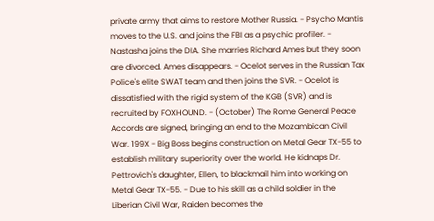private army that aims to restore Mother Russia. - Psycho Mantis moves to the U.S. and joins the FBI as a psychic profiler. - Nastasha joins the DIA. She marries Richard Ames but they soon are divorced. Ames disappears. - Ocelot serves in the Russian Tax Police's elite SWAT team and then joins the SVR. - Ocelot is dissatisfied with the rigid system of the KGB (SVR) and is recruited by FOXHOUND. - (October) The Rome General Peace Accords are signed, bringing an end to the Mozambican Civil War. 199X - Big Boss begins construction on Metal Gear TX-55 to establish military superiority over the world. He kidnaps Dr. Pettrovich's daughter, Ellen, to blackmail him into working on Metal Gear TX-55. - Due to his skill as a child soldier in the Liberian Civil War, Raiden becomes the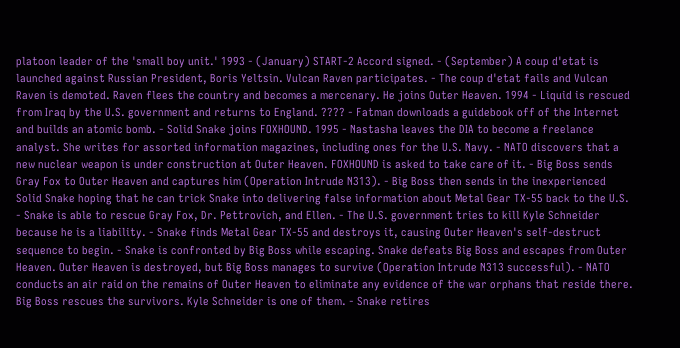platoon leader of the 'small boy unit.' 1993 - (January) START-2 Accord signed. - (September) A coup d'etat is launched against Russian President, Boris Yeltsin. Vulcan Raven participates. - The coup d'etat fails and Vulcan Raven is demoted. Raven flees the country and becomes a mercenary. He joins Outer Heaven. 1994 - Liquid is rescued from Iraq by the U.S. government and returns to England. ???? - Fatman downloads a guidebook off of the Internet and builds an atomic bomb. - Solid Snake joins FOXHOUND. 1995 - Nastasha leaves the DIA to become a freelance analyst. She writes for assorted information magazines, including ones for the U.S. Navy. - NATO discovers that a new nuclear weapon is under construction at Outer Heaven. FOXHOUND is asked to take care of it. - Big Boss sends Gray Fox to Outer Heaven and captures him (Operation Intrude N313). - Big Boss then sends in the inexperienced Solid Snake hoping that he can trick Snake into delivering false information about Metal Gear TX-55 back to the U.S. - Snake is able to rescue Gray Fox, Dr. Pettrovich, and Ellen. - The U.S. government tries to kill Kyle Schneider because he is a liability. - Snake finds Metal Gear TX-55 and destroys it, causing Outer Heaven's self-destruct sequence to begin. - Snake is confronted by Big Boss while escaping. Snake defeats Big Boss and escapes from Outer Heaven. Outer Heaven is destroyed, but Big Boss manages to survive (Operation Intrude N313 successful). - NATO conducts an air raid on the remains of Outer Heaven to eliminate any evidence of the war orphans that reside there. Big Boss rescues the survivors. Kyle Schneider is one of them. - Snake retires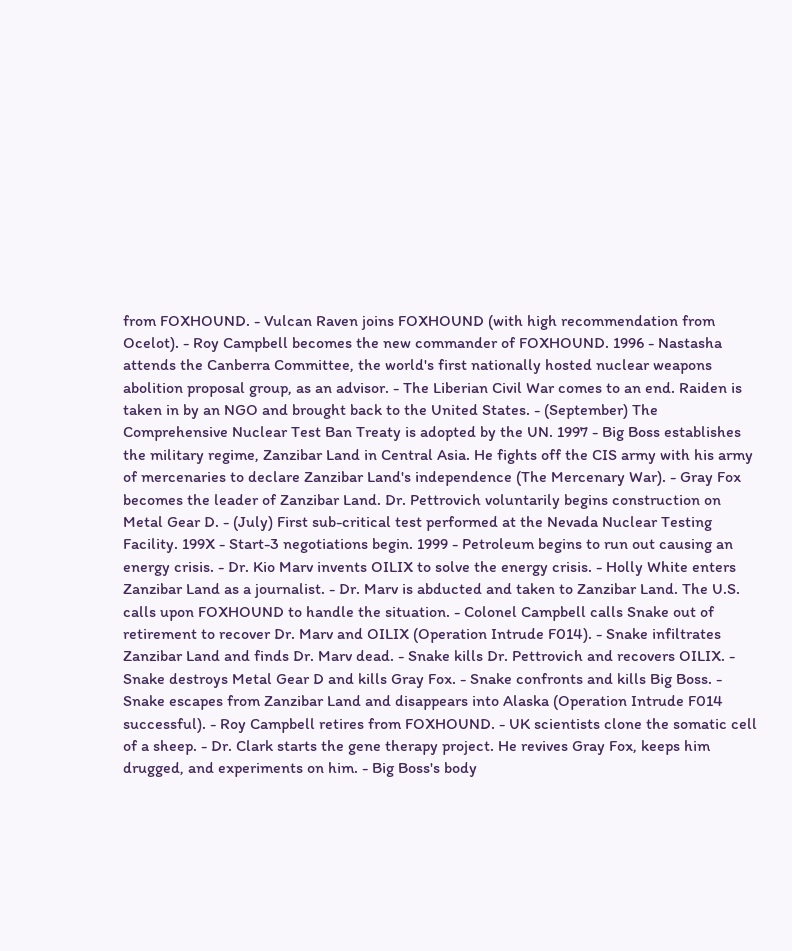from FOXHOUND. - Vulcan Raven joins FOXHOUND (with high recommendation from Ocelot). - Roy Campbell becomes the new commander of FOXHOUND. 1996 - Nastasha attends the Canberra Committee, the world's first nationally hosted nuclear weapons abolition proposal group, as an advisor. - The Liberian Civil War comes to an end. Raiden is taken in by an NGO and brought back to the United States. - (September) The Comprehensive Nuclear Test Ban Treaty is adopted by the UN. 1997 - Big Boss establishes the military regime, Zanzibar Land in Central Asia. He fights off the CIS army with his army of mercenaries to declare Zanzibar Land's independence (The Mercenary War). - Gray Fox becomes the leader of Zanzibar Land. Dr. Pettrovich voluntarily begins construction on Metal Gear D. - (July) First sub-critical test performed at the Nevada Nuclear Testing Facility. 199X - Start-3 negotiations begin. 1999 - Petroleum begins to run out causing an energy crisis. - Dr. Kio Marv invents OILIX to solve the energy crisis. - Holly White enters Zanzibar Land as a journalist. - Dr. Marv is abducted and taken to Zanzibar Land. The U.S. calls upon FOXHOUND to handle the situation. - Colonel Campbell calls Snake out of retirement to recover Dr. Marv and OILIX (Operation Intrude F014). - Snake infiltrates Zanzibar Land and finds Dr. Marv dead. - Snake kills Dr. Pettrovich and recovers OILIX. - Snake destroys Metal Gear D and kills Gray Fox. - Snake confronts and kills Big Boss. - Snake escapes from Zanzibar Land and disappears into Alaska (Operation Intrude F014 successful). - Roy Campbell retires from FOXHOUND. - UK scientists clone the somatic cell of a sheep. - Dr. Clark starts the gene therapy project. He revives Gray Fox, keeps him drugged, and experiments on him. - Big Boss's body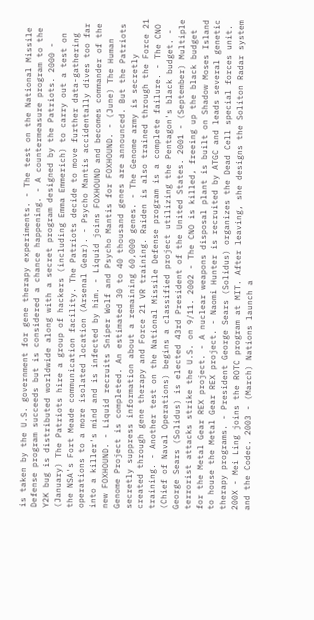is taken by the U.S. government for gene therapy experiments. - The test on the National Missile Defense program succeeds but is considered a chance happening. - A countermeasure program to the Y2K bug is distributed worldwide along with a secret program designed by the Patriots. 2000 - (January) The Patriots hire a group of hackers (including Emma Emmerich) to carry out a test on the NSA's Fort Meade communication facility. The Patriots decide to move further data-gathering operations to a more isolated location (Arsenal Gear). - Psycho Mantis accidentally dives too far into a killer's mind and is infected by him. - Liquid joins FOXHOUND and becomes commander of the new FOXHOUND. - Liquid recruits Sniper Wolf and Psycho Mantis for FOXHOUND. - (June) The Human Genome Project is completed. An estimated 30 to 40 thousand genes are announced. But the Patriots secretly suppress information about a remaining 60,000 genes. - The Genome army is secretly created through gene therapy and Force 21 VR training. Raiden is also trained through the Force 21 training. - Another test on the National Missile Defense program is a complete failure. - The CNO (Chief of Naval Operations) begins a classified project utilizing the Pentagon's black budget. - George Sears (Solidus) is elected 43rd President of the United States. 2001 - (September) Multiple terrorist attacks strike the U.S. on 9/11. 2002 - The CNO is killed, freeing up the black budget for the Metal Gear REX project. - A nuclear weapons disposal plant is built on Shadow Moses Island to house the Metal Gear REX project. - Naomi Hunter is recruited by ATGC and leads several genetic therapy programs. - President George Sears (Solidus) organizes the Dead Cell special forces unit. 200X - Mei Ling joins the ROTC program at MIT. After leaving, she designs the Soliton Radar system and the Codec. 2003 - (March) Nations launch a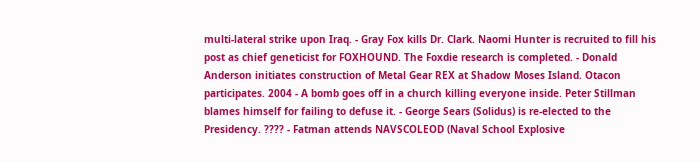multi-lateral strike upon Iraq. - Gray Fox kills Dr. Clark. Naomi Hunter is recruited to fill his post as chief geneticist for FOXHOUND. The Foxdie research is completed. - Donald Anderson initiates construction of Metal Gear REX at Shadow Moses Island. Otacon participates. 2004 - A bomb goes off in a church killing everyone inside. Peter Stillman blames himself for failing to defuse it. - George Sears (Solidus) is re-elected to the Presidency. ???? - Fatman attends NAVSCOLEOD (Naval School Explosive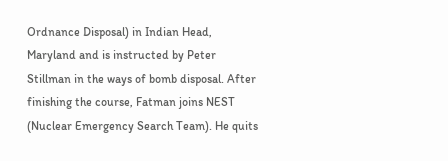Ordnance Disposal) in Indian Head, Maryland and is instructed by Peter Stillman in the ways of bomb disposal. After finishing the course, Fatman joins NEST (Nuclear Emergency Search Team). He quits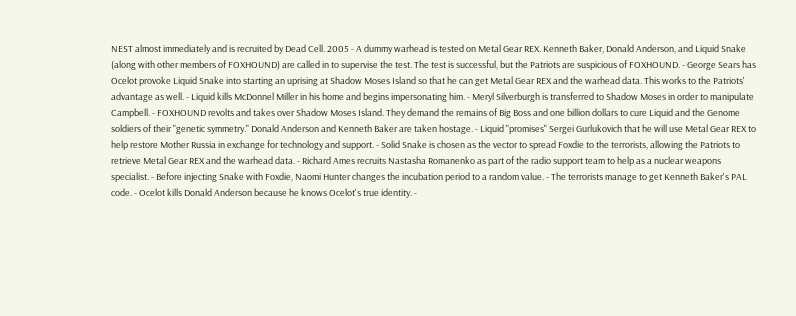NEST almost immediately and is recruited by Dead Cell. 2005 - A dummy warhead is tested on Metal Gear REX. Kenneth Baker, Donald Anderson, and Liquid Snake (along with other members of FOXHOUND) are called in to supervise the test. The test is successful, but the Patriots are suspicious of FOXHOUND. - George Sears has Ocelot provoke Liquid Snake into starting an uprising at Shadow Moses Island so that he can get Metal Gear REX and the warhead data. This works to the Patriots' advantage as well. - Liquid kills McDonnel Miller in his home and begins impersonating him. - Meryl Silverburgh is transferred to Shadow Moses in order to manipulate Campbell. - FOXHOUND revolts and takes over Shadow Moses Island. They demand the remains of Big Boss and one billion dollars to cure Liquid and the Genome soldiers of their "genetic symmetry." Donald Anderson and Kenneth Baker are taken hostage. - Liquid "promises" Sergei Gurlukovich that he will use Metal Gear REX to help restore Mother Russia in exchange for technology and support. - Solid Snake is chosen as the vector to spread Foxdie to the terrorists, allowing the Patriots to retrieve Metal Gear REX and the warhead data. - Richard Ames recruits Nastasha Romanenko as part of the radio support team to help as a nuclear weapons specialist. - Before injecting Snake with Foxdie, Naomi Hunter changes the incubation period to a random value. - The terrorists manage to get Kenneth Baker's PAL code. - Ocelot kills Donald Anderson because he knows Ocelot's true identity. -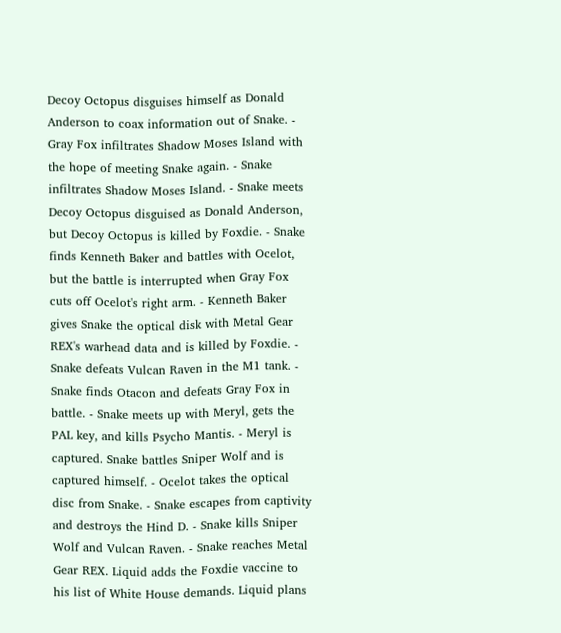Decoy Octopus disguises himself as Donald Anderson to coax information out of Snake. - Gray Fox infiltrates Shadow Moses Island with the hope of meeting Snake again. - Snake infiltrates Shadow Moses Island. - Snake meets Decoy Octopus disguised as Donald Anderson, but Decoy Octopus is killed by Foxdie. - Snake finds Kenneth Baker and battles with Ocelot, but the battle is interrupted when Gray Fox cuts off Ocelot's right arm. - Kenneth Baker gives Snake the optical disk with Metal Gear REX's warhead data and is killed by Foxdie. - Snake defeats Vulcan Raven in the M1 tank. - Snake finds Otacon and defeats Gray Fox in battle. - Snake meets up with Meryl, gets the PAL key, and kills Psycho Mantis. - Meryl is captured. Snake battles Sniper Wolf and is captured himself. - Ocelot takes the optical disc from Snake. - Snake escapes from captivity and destroys the Hind D. - Snake kills Sniper Wolf and Vulcan Raven. - Snake reaches Metal Gear REX. Liquid adds the Foxdie vaccine to his list of White House demands. Liquid plans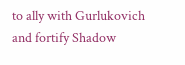to ally with Gurlukovich and fortify Shadow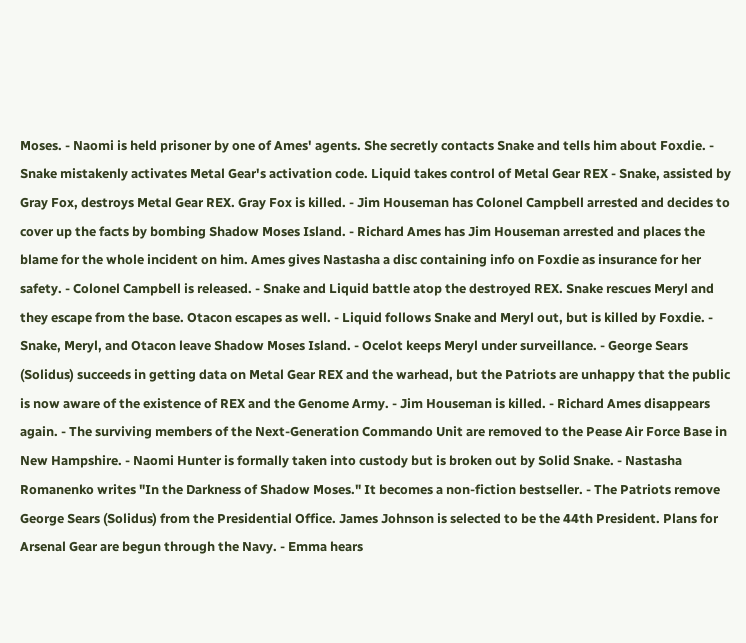Moses. - Naomi is held prisoner by one of Ames' agents. She secretly contacts Snake and tells him about Foxdie. - Snake mistakenly activates Metal Gear's activation code. Liquid takes control of Metal Gear REX - Snake, assisted by Gray Fox, destroys Metal Gear REX. Gray Fox is killed. - Jim Houseman has Colonel Campbell arrested and decides to cover up the facts by bombing Shadow Moses Island. - Richard Ames has Jim Houseman arrested and places the blame for the whole incident on him. Ames gives Nastasha a disc containing info on Foxdie as insurance for her safety. - Colonel Campbell is released. - Snake and Liquid battle atop the destroyed REX. Snake rescues Meryl and they escape from the base. Otacon escapes as well. - Liquid follows Snake and Meryl out, but is killed by Foxdie. - Snake, Meryl, and Otacon leave Shadow Moses Island. - Ocelot keeps Meryl under surveillance. - George Sears (Solidus) succeeds in getting data on Metal Gear REX and the warhead, but the Patriots are unhappy that the public is now aware of the existence of REX and the Genome Army. - Jim Houseman is killed. - Richard Ames disappears again. - The surviving members of the Next-Generation Commando Unit are removed to the Pease Air Force Base in New Hampshire. - Naomi Hunter is formally taken into custody but is broken out by Solid Snake. - Nastasha Romanenko writes "In the Darkness of Shadow Moses." It becomes a non-fiction bestseller. - The Patriots remove George Sears (Solidus) from the Presidential Office. James Johnson is selected to be the 44th President. Plans for Arsenal Gear are begun through the Navy. - Emma hears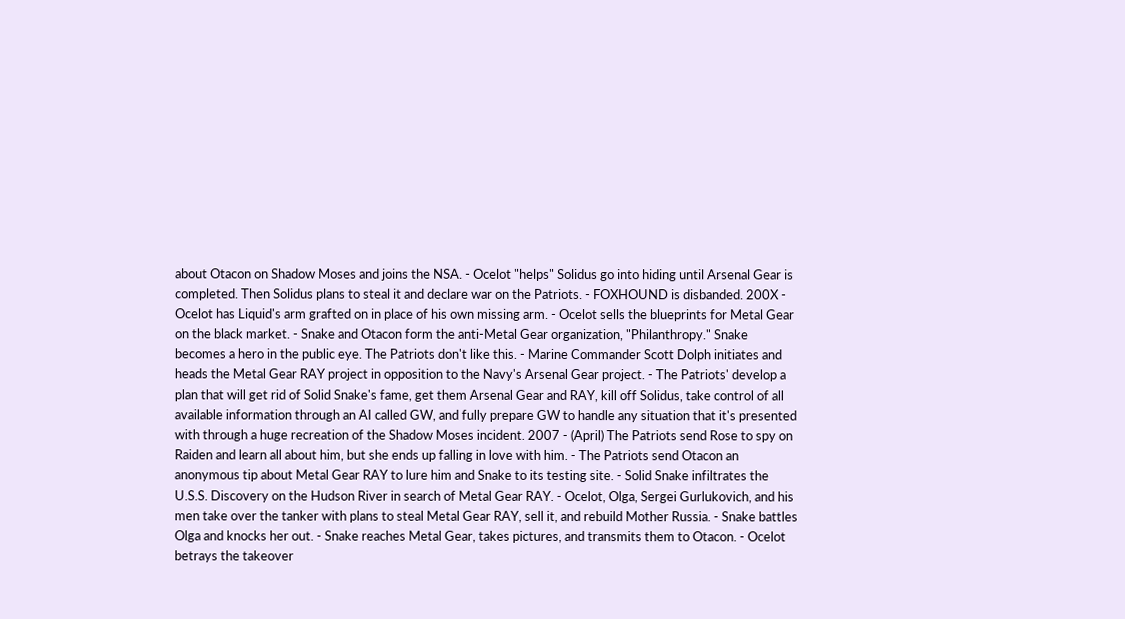about Otacon on Shadow Moses and joins the NSA. - Ocelot "helps" Solidus go into hiding until Arsenal Gear is completed. Then Solidus plans to steal it and declare war on the Patriots. - FOXHOUND is disbanded. 200X - Ocelot has Liquid's arm grafted on in place of his own missing arm. - Ocelot sells the blueprints for Metal Gear on the black market. - Snake and Otacon form the anti-Metal Gear organization, "Philanthropy." Snake becomes a hero in the public eye. The Patriots don't like this. - Marine Commander Scott Dolph initiates and heads the Metal Gear RAY project in opposition to the Navy's Arsenal Gear project. - The Patriots' develop a plan that will get rid of Solid Snake's fame, get them Arsenal Gear and RAY, kill off Solidus, take control of all available information through an AI called GW, and fully prepare GW to handle any situation that it's presented with through a huge recreation of the Shadow Moses incident. 2007 - (April) The Patriots send Rose to spy on Raiden and learn all about him, but she ends up falling in love with him. - The Patriots send Otacon an anonymous tip about Metal Gear RAY to lure him and Snake to its testing site. - Solid Snake infiltrates the U.S.S. Discovery on the Hudson River in search of Metal Gear RAY. - Ocelot, Olga, Sergei Gurlukovich, and his men take over the tanker with plans to steal Metal Gear RAY, sell it, and rebuild Mother Russia. - Snake battles Olga and knocks her out. - Snake reaches Metal Gear, takes pictures, and transmits them to Otacon. - Ocelot betrays the takeover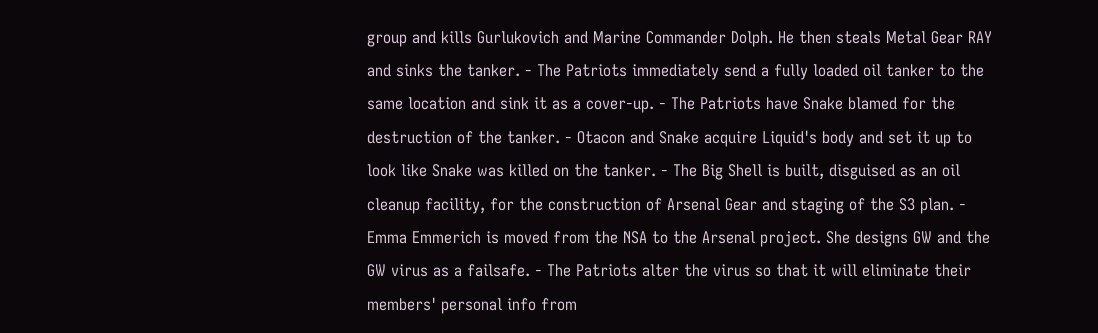group and kills Gurlukovich and Marine Commander Dolph. He then steals Metal Gear RAY and sinks the tanker. - The Patriots immediately send a fully loaded oil tanker to the same location and sink it as a cover-up. - The Patriots have Snake blamed for the destruction of the tanker. - Otacon and Snake acquire Liquid's body and set it up to look like Snake was killed on the tanker. - The Big Shell is built, disguised as an oil cleanup facility, for the construction of Arsenal Gear and staging of the S3 plan. - Emma Emmerich is moved from the NSA to the Arsenal project. She designs GW and the GW virus as a failsafe. - The Patriots alter the virus so that it will eliminate their members' personal info from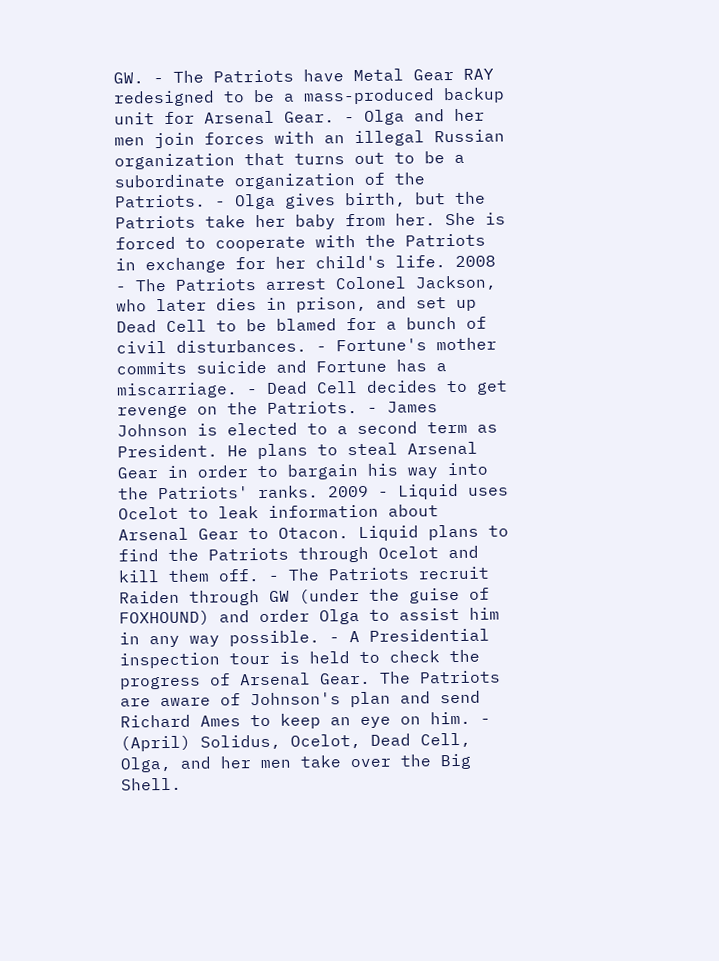GW. - The Patriots have Metal Gear RAY redesigned to be a mass-produced backup unit for Arsenal Gear. - Olga and her men join forces with an illegal Russian organization that turns out to be a subordinate organization of the Patriots. - Olga gives birth, but the Patriots take her baby from her. She is forced to cooperate with the Patriots in exchange for her child's life. 2008 - The Patriots arrest Colonel Jackson, who later dies in prison, and set up Dead Cell to be blamed for a bunch of civil disturbances. - Fortune's mother commits suicide and Fortune has a miscarriage. - Dead Cell decides to get revenge on the Patriots. - James Johnson is elected to a second term as President. He plans to steal Arsenal Gear in order to bargain his way into the Patriots' ranks. 2009 - Liquid uses Ocelot to leak information about Arsenal Gear to Otacon. Liquid plans to find the Patriots through Ocelot and kill them off. - The Patriots recruit Raiden through GW (under the guise of FOXHOUND) and order Olga to assist him in any way possible. - A Presidential inspection tour is held to check the progress of Arsenal Gear. The Patriots are aware of Johnson's plan and send Richard Ames to keep an eye on him. - (April) Solidus, Ocelot, Dead Cell, Olga, and her men take over the Big Shell.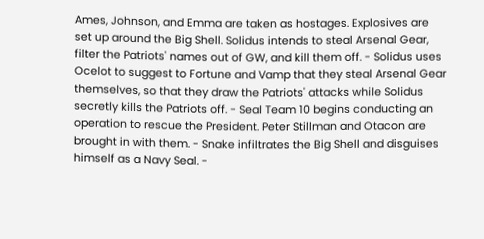Ames, Johnson, and Emma are taken as hostages. Explosives are set up around the Big Shell. Solidus intends to steal Arsenal Gear, filter the Patriots' names out of GW, and kill them off. - Solidus uses Ocelot to suggest to Fortune and Vamp that they steal Arsenal Gear themselves, so that they draw the Patriots' attacks while Solidus secretly kills the Patriots off. - Seal Team 10 begins conducting an operation to rescue the President. Peter Stillman and Otacon are brought in with them. - Snake infiltrates the Big Shell and disguises himself as a Navy Seal. -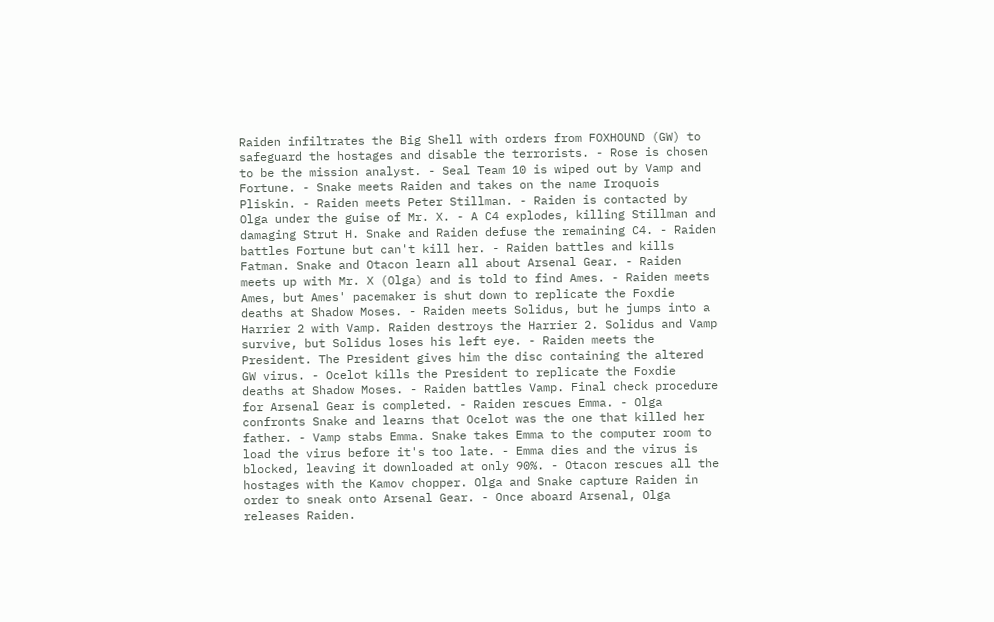Raiden infiltrates the Big Shell with orders from FOXHOUND (GW) to safeguard the hostages and disable the terrorists. - Rose is chosen to be the mission analyst. - Seal Team 10 is wiped out by Vamp and Fortune. - Snake meets Raiden and takes on the name Iroquois Pliskin. - Raiden meets Peter Stillman. - Raiden is contacted by Olga under the guise of Mr. X. - A C4 explodes, killing Stillman and damaging Strut H. Snake and Raiden defuse the remaining C4. - Raiden battles Fortune but can't kill her. - Raiden battles and kills Fatman. Snake and Otacon learn all about Arsenal Gear. - Raiden meets up with Mr. X (Olga) and is told to find Ames. - Raiden meets Ames, but Ames' pacemaker is shut down to replicate the Foxdie deaths at Shadow Moses. - Raiden meets Solidus, but he jumps into a Harrier 2 with Vamp. Raiden destroys the Harrier 2. Solidus and Vamp survive, but Solidus loses his left eye. - Raiden meets the President. The President gives him the disc containing the altered GW virus. - Ocelot kills the President to replicate the Foxdie deaths at Shadow Moses. - Raiden battles Vamp. Final check procedure for Arsenal Gear is completed. - Raiden rescues Emma. - Olga confronts Snake and learns that Ocelot was the one that killed her father. - Vamp stabs Emma. Snake takes Emma to the computer room to load the virus before it's too late. - Emma dies and the virus is blocked, leaving it downloaded at only 90%. - Otacon rescues all the hostages with the Kamov chopper. Olga and Snake capture Raiden in order to sneak onto Arsenal Gear. - Once aboard Arsenal, Olga releases Raiden.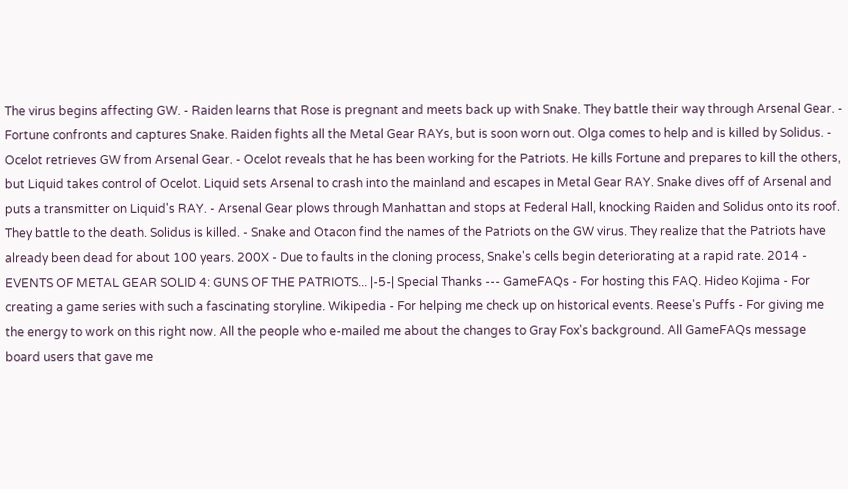The virus begins affecting GW. - Raiden learns that Rose is pregnant and meets back up with Snake. They battle their way through Arsenal Gear. - Fortune confronts and captures Snake. Raiden fights all the Metal Gear RAYs, but is soon worn out. Olga comes to help and is killed by Solidus. - Ocelot retrieves GW from Arsenal Gear. - Ocelot reveals that he has been working for the Patriots. He kills Fortune and prepares to kill the others, but Liquid takes control of Ocelot. Liquid sets Arsenal to crash into the mainland and escapes in Metal Gear RAY. Snake dives off of Arsenal and puts a transmitter on Liquid's RAY. - Arsenal Gear plows through Manhattan and stops at Federal Hall, knocking Raiden and Solidus onto its roof. They battle to the death. Solidus is killed. - Snake and Otacon find the names of the Patriots on the GW virus. They realize that the Patriots have already been dead for about 100 years. 200X - Due to faults in the cloning process, Snake's cells begin deteriorating at a rapid rate. 2014 - EVENTS OF METAL GEAR SOLID 4: GUNS OF THE PATRIOTS... |-5-| Special Thanks --- GameFAQs - For hosting this FAQ. Hideo Kojima - For creating a game series with such a fascinating storyline. Wikipedia - For helping me check up on historical events. Reese's Puffs - For giving me the energy to work on this right now. All the people who e-mailed me about the changes to Gray Fox's background. All GameFAQs message board users that gave me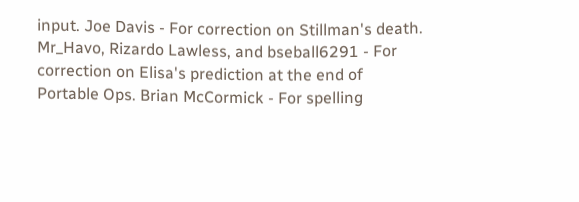input. Joe Davis - For correction on Stillman's death. Mr_Havo, Rizardo Lawless, and bseball6291 - For correction on Elisa's prediction at the end of Portable Ops. Brian McCormick - For spelling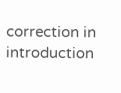correction in introduction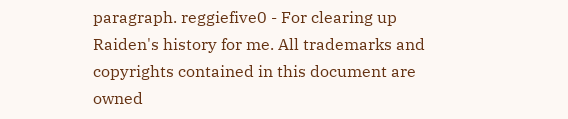paragraph. reggiefive0 - For clearing up Raiden's history for me. All trademarks and copyrights contained in this document are owned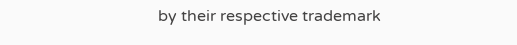by their respective trademark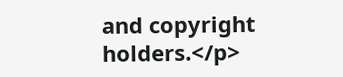and copyright holders.</p>